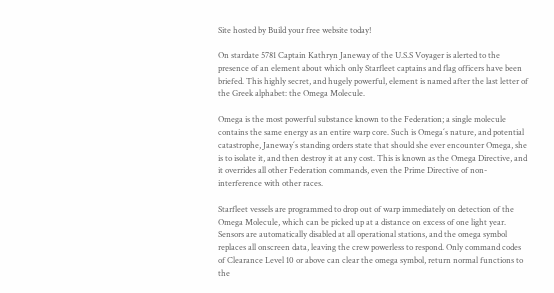Site hosted by Build your free website today!

On stardate 5781 Captain Kathryn Janeway of the U.S.S Voyager is alerted to the presence of an element about which only Starfleet captains and flag officers have been briefed. This highly secret, and hugely powerful, element is named after the last letter of the Greek alphabet: the Omega Molecule.

Omega is the most powerful substance known to the Federation; a single molecule contains the same energy as an entire warp core. Such is Omega´s nature, and potential catastrophe, Janeway´s standing orders state that should she ever encounter Omega, she is to isolate it, and then destroy it at any cost. This is known as the Omega Directive, and it overrides all other Federation commands, even the Prime Directive of non-interference with other races.

Starfleet vessels are programmed to drop out of warp immediately on detection of the Omega Molecule, which can be picked up at a distance on excess of one light year. Sensors are automatically disabled at all operational stations, and the omega symbol replaces all onscreen data, leaving the crew powerless to respond. Only command codes of Clearance Level 10 or above can clear the omega symbol, return normal functions to the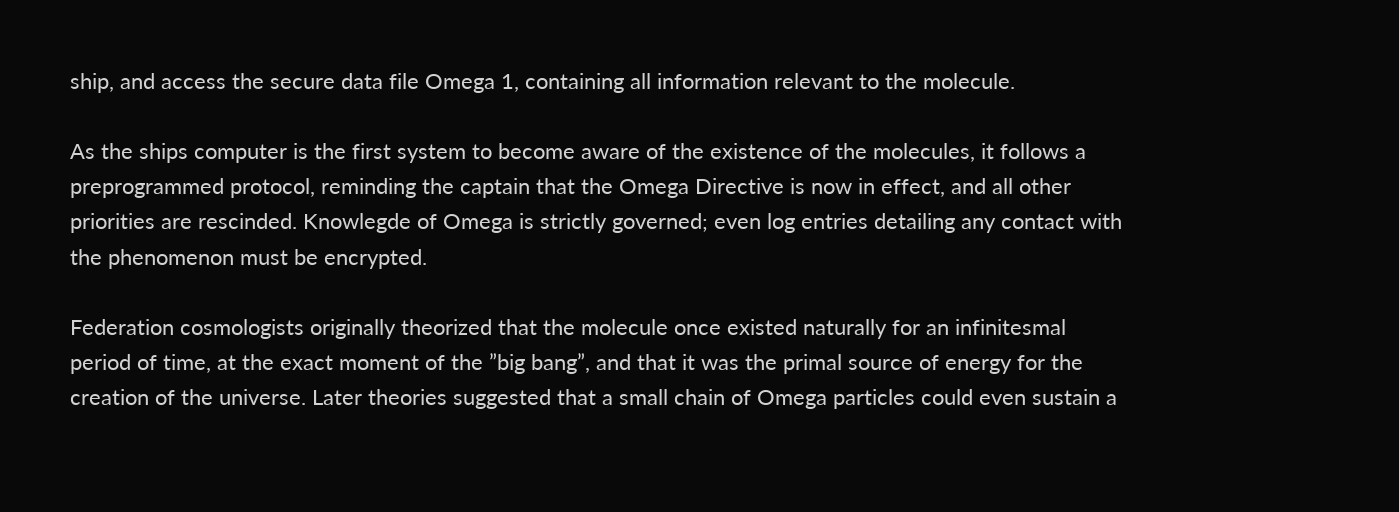ship, and access the secure data file Omega 1, containing all information relevant to the molecule.

As the ships computer is the first system to become aware of the existence of the molecules, it follows a preprogrammed protocol, reminding the captain that the Omega Directive is now in effect, and all other priorities are rescinded. Knowlegde of Omega is strictly governed; even log entries detailing any contact with the phenomenon must be encrypted.

Federation cosmologists originally theorized that the molecule once existed naturally for an infinitesmal period of time, at the exact moment of the ”big bang”, and that it was the primal source of energy for the creation of the universe. Later theories suggested that a small chain of Omega particles could even sustain a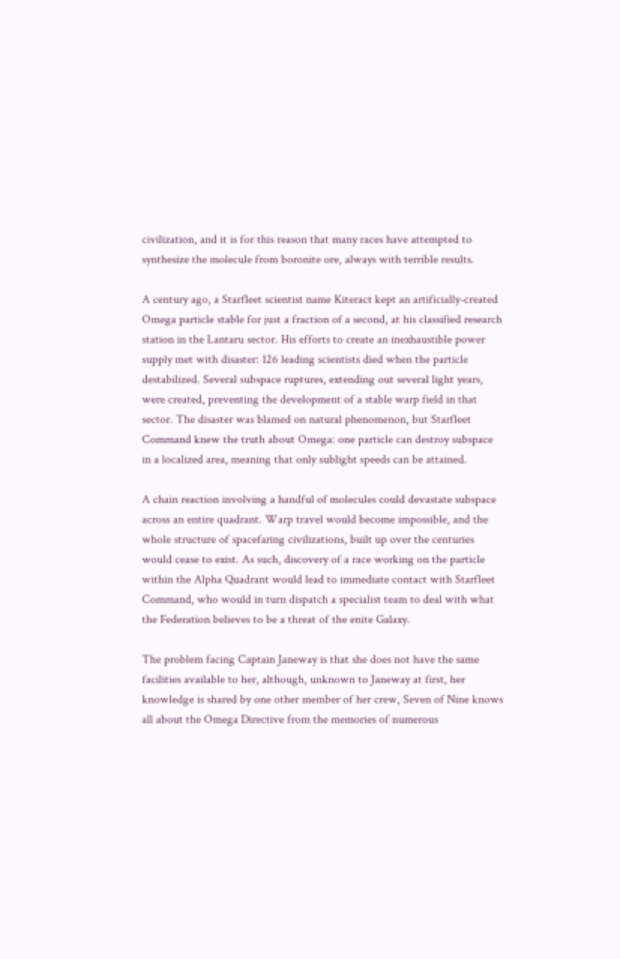civilization, and it is for this reason that many races have attempted to synthesize the molecule from boronite ore, always with terrible results.

A century ago, a Starfleet scientist name Kiteract kept an artificially-created Omega particle stable for just a fraction of a second, at his classified research station in the Lantaru sector. His efforts to create an inexhaustible power supply met with disaster: 126 leading scientists died when the particle destabilized. Several subspace ruptures, extending out several light years, were created, preventing the development of a stable warp field in that sector. The disaster was blamed on natural phenomenon, but Starfleet Command knew the truth about Omega: one particle can destroy subspace in a localized area, meaning that only sublight speeds can be attained.

A chain reaction involving a handful of molecules could devastate subspace across an entire quadrant. Warp travel would become impossible, and the whole structure of spacefaring civilizations, built up over the centuries would cease to exist. As such, discovery of a race working on the particle within the Alpha Quadrant would lead to immediate contact with Starfleet Command, who would in turn dispatch a specialist team to deal with what the Federation believes to be a threat of the enite Galaxy.

The problem facing Captain Janeway is that she does not have the same facilities available to her, although, unknown to Janeway at first, her knowledge is shared by one other member of her crew, Seven of Nine knows all about the Omega Directive from the memories of numerous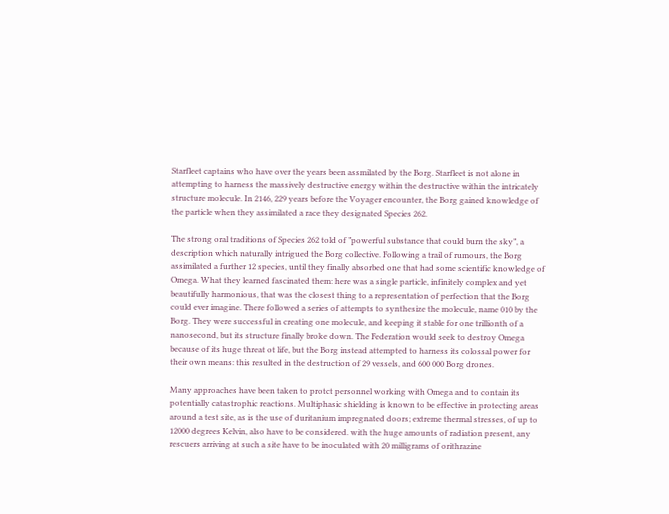Starfleet captains who have over the years been assmilated by the Borg. Starfleet is not alone in attempting to harness the massively destructive energy within the destructive within the intricately structure molecule. In 2146, 229 years before the Voyager encounter, the Borg gained knowledge of the particle when they assimilated a race they designated Species 262.

The strong oral traditions of Species 262 told of ”powerful substance that could burn the sky”, a description which naturally intrigued the Borg collective. Following a trail of rumours, the Borg assimilated a further 12 species, until they finally absorbed one that had some scientific knowledge of Omega. What they learned fascinated them: here was a single particle, infinitely complex and yet beautifully harmonious, that was the closest thing to a representation of perfection that the Borg could ever imagine. There followed a series of attempts to synthesize the molecule, name 010 by the Borg. They were successful in creating one molecule, and keeping it stable for one trillionth of a nanosecond, but its structure finally broke down. The Federation would seek to destroy Omega because of its huge threat ot life, but the Borg instead attempted to harness its colossal power for their own means: this resulted in the destruction of 29 vessels, and 600 000 Borg drones.

Many approaches have been taken to protct personnel working with Omega and to contain its potentially catastrophic reactions. Multiphasic shielding is known to be effective in protecting areas around a test site, as is the use of duritanium impregnated doors; extreme thermal stresses, of up to 12000 degrees Kelvin, also have to be considered. with the huge amounts of radiation present, any rescuers arriving at such a site have to be inoculated with 20 milligrams of orithrazine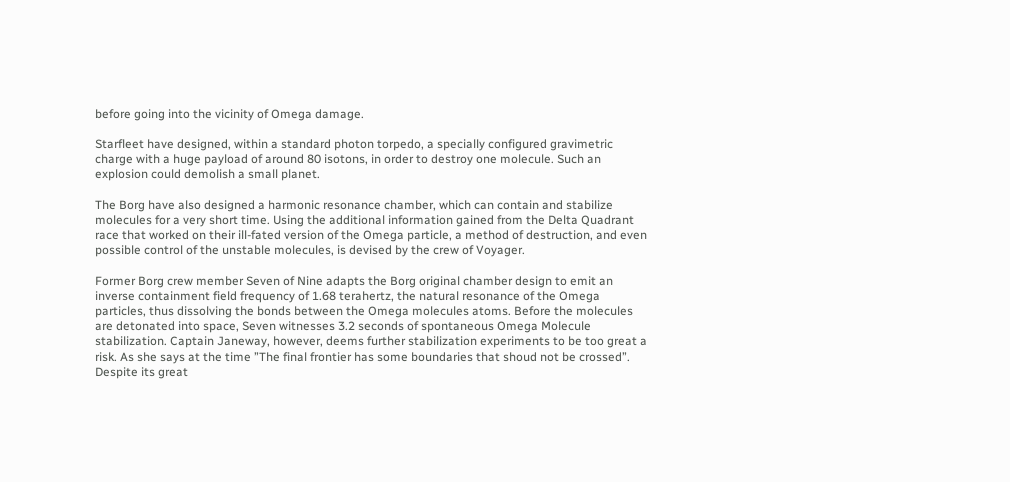before going into the vicinity of Omega damage.

Starfleet have designed, within a standard photon torpedo, a specially configured gravimetric charge with a huge payload of around 80 isotons, in order to destroy one molecule. Such an explosion could demolish a small planet.

The Borg have also designed a harmonic resonance chamber, which can contain and stabilize molecules for a very short time. Using the additional information gained from the Delta Quadrant race that worked on their ill-fated version of the Omega particle, a method of destruction, and even possible control of the unstable molecules, is devised by the crew of Voyager.

Former Borg crew member Seven of Nine adapts the Borg original chamber design to emit an inverse containment field frequency of 1.68 terahertz, the natural resonance of the Omega particles, thus dissolving the bonds between the Omega molecules atoms. Before the molecules are detonated into space, Seven witnesses 3.2 seconds of spontaneous Omega Molecule stabilization. Captain Janeway, however, deems further stabilization experiments to be too great a risk. As she says at the time ”The final frontier has some boundaries that shoud not be crossed”. Despite its great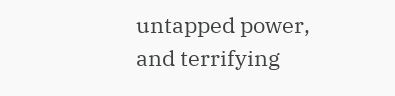untapped power, and terrifying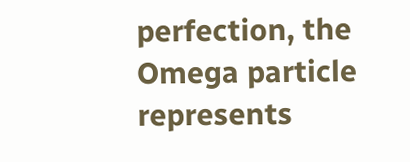perfection, the Omega particle represents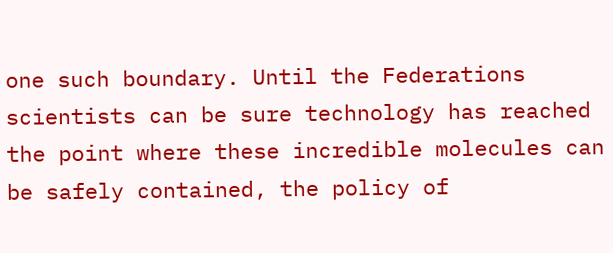one such boundary. Until the Federations scientists can be sure technology has reached the point where these incredible molecules can be safely contained, the policy of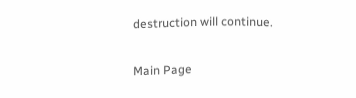destruction will continue.

Main Page